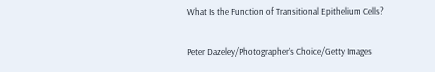What Is the Function of Transitional Epithelium Cells?

Peter Dazeley/Photographer’s Choice/Getty Images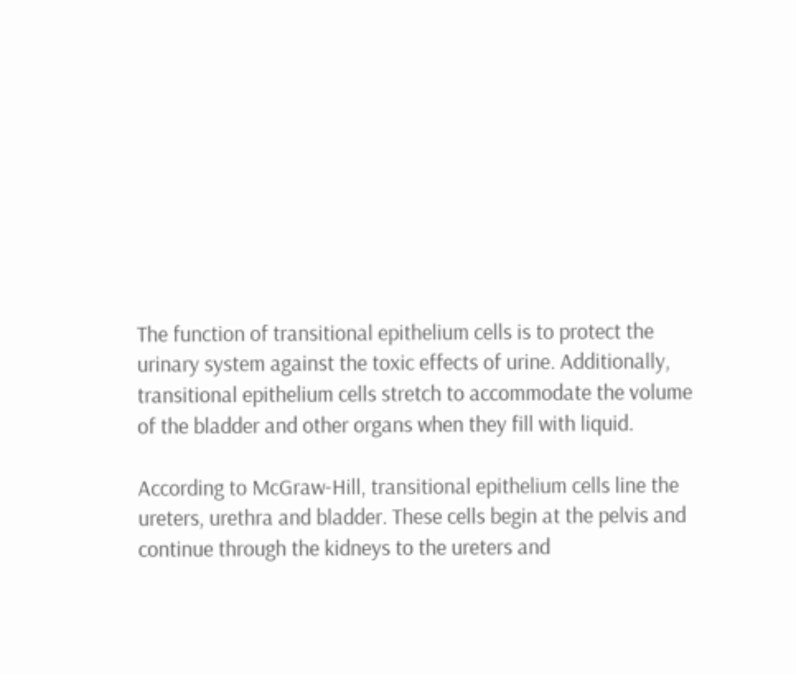The function of transitional epithelium cells is to protect the urinary system against the toxic effects of urine. Additionally, transitional epithelium cells stretch to accommodate the volume of the bladder and other organs when they fill with liquid.

According to McGraw-Hill, transitional epithelium cells line the ureters, urethra and bladder. These cells begin at the pelvis and continue through the kidneys to the ureters and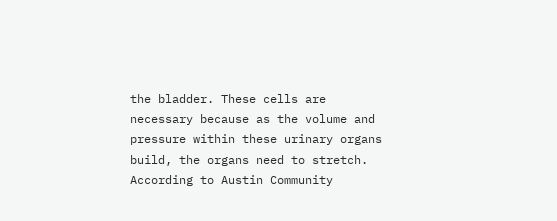the bladder. These cells are necessary because as the volume and pressure within these urinary organs build, the organs need to stretch. According to Austin Community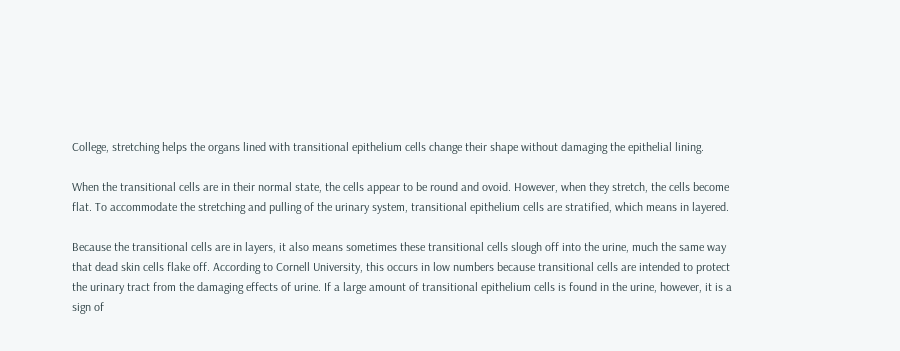College, stretching helps the organs lined with transitional epithelium cells change their shape without damaging the epithelial lining.

When the transitional cells are in their normal state, the cells appear to be round and ovoid. However, when they stretch, the cells become flat. To accommodate the stretching and pulling of the urinary system, transitional epithelium cells are stratified, which means in layered.

Because the transitional cells are in layers, it also means sometimes these transitional cells slough off into the urine, much the same way that dead skin cells flake off. According to Cornell University, this occurs in low numbers because transitional cells are intended to protect the urinary tract from the damaging effects of urine. If a large amount of transitional epithelium cells is found in the urine, however, it is a sign of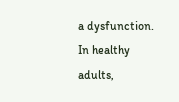a dysfunction. In healthy adults,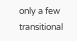only a few transitional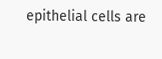epithelial cells are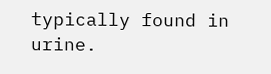typically found in urine.